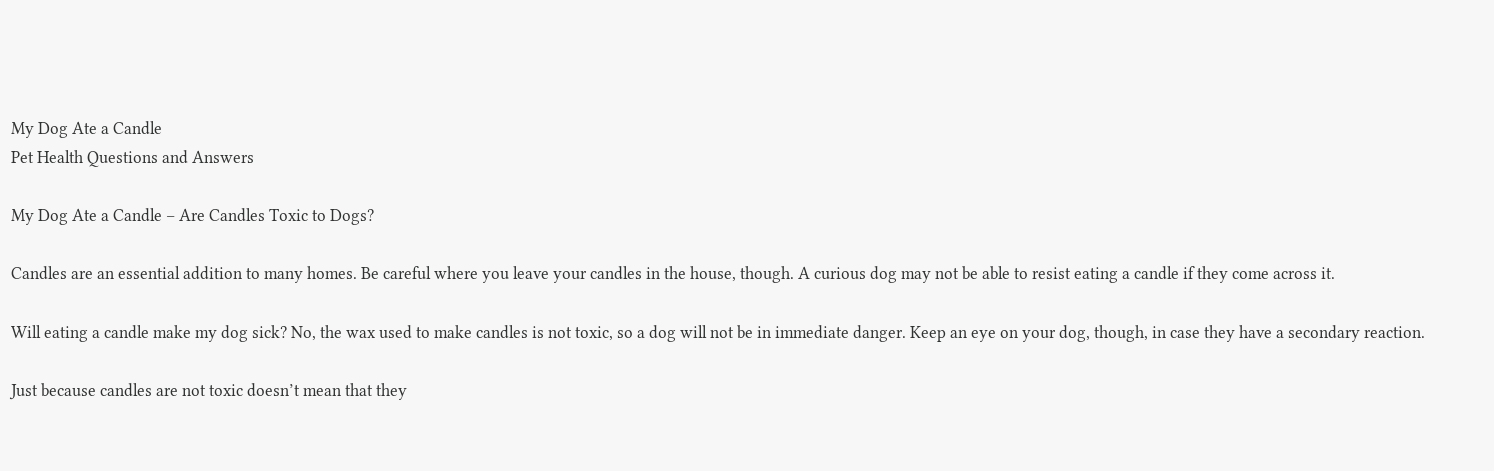My Dog Ate a Candle
Pet Health Questions and Answers

My Dog Ate a Candle – Are Candles Toxic to Dogs?

Candles are an essential addition to many homes. Be careful where you leave your candles in the house, though. A curious dog may not be able to resist eating a candle if they come across it.

Will eating a candle make my dog sick? No, the wax used to make candles is not toxic, so a dog will not be in immediate danger. Keep an eye on your dog, though, in case they have a secondary reaction.

Just because candles are not toxic doesn’t mean that they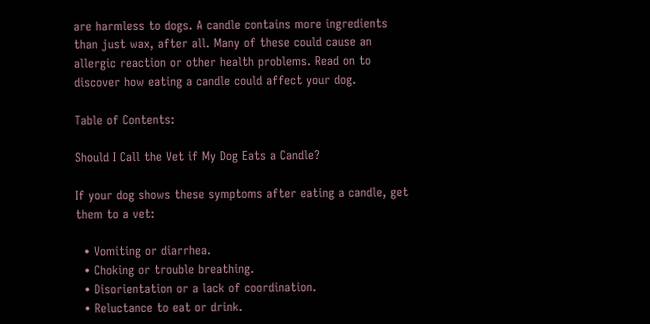are harmless to dogs. A candle contains more ingredients than just wax, after all. Many of these could cause an allergic reaction or other health problems. Read on to discover how eating a candle could affect your dog.

Table of Contents:

Should I Call the Vet if My Dog Eats a Candle?

If your dog shows these symptoms after eating a candle, get them to a vet:

  • Vomiting or diarrhea.
  • Choking or trouble breathing.
  • Disorientation or a lack of coordination.
  • Reluctance to eat or drink.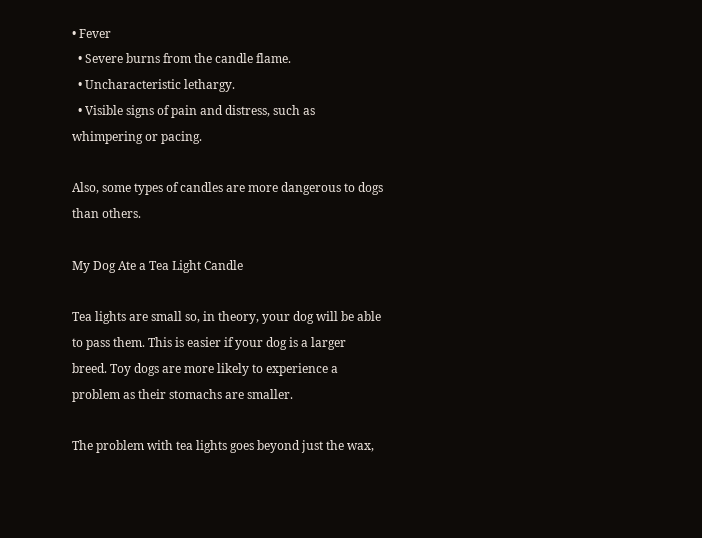• Fever
  • Severe burns from the candle flame.
  • Uncharacteristic lethargy.
  • Visible signs of pain and distress, such as whimpering or pacing.

Also, some types of candles are more dangerous to dogs than others.

My Dog Ate a Tea Light Candle

Tea lights are small so, in theory, your dog will be able to pass them. This is easier if your dog is a larger breed. Toy dogs are more likely to experience a problem as their stomachs are smaller.

The problem with tea lights goes beyond just the wax,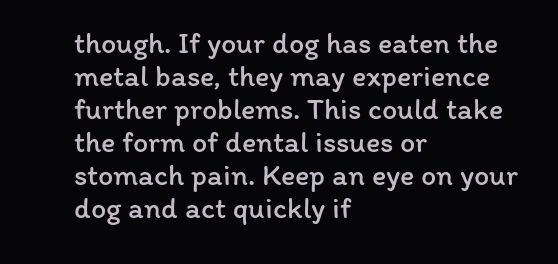though. If your dog has eaten the metal base, they may experience further problems. This could take the form of dental issues or stomach pain. Keep an eye on your dog and act quickly if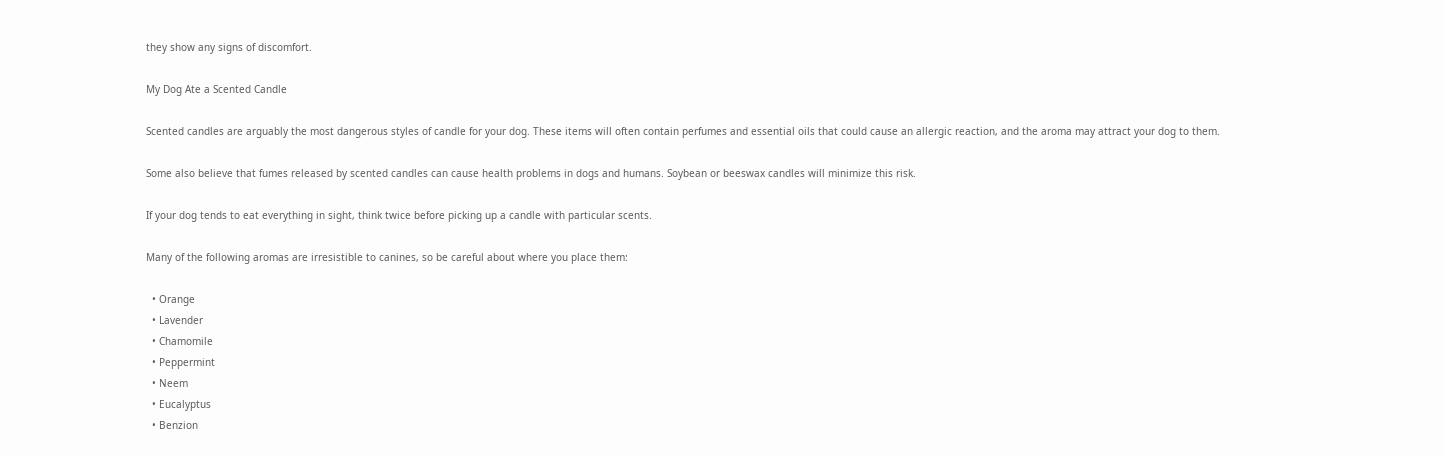they show any signs of discomfort.

My Dog Ate a Scented Candle

Scented candles are arguably the most dangerous styles of candle for your dog. These items will often contain perfumes and essential oils that could cause an allergic reaction, and the aroma may attract your dog to them.

Some also believe that fumes released by scented candles can cause health problems in dogs and humans. Soybean or beeswax candles will minimize this risk.

If your dog tends to eat everything in sight, think twice before picking up a candle with particular scents.

Many of the following aromas are irresistible to canines, so be careful about where you place them:

  • Orange
  • Lavender
  • Chamomile
  • Peppermint
  • Neem
  • Eucalyptus
  • Benzion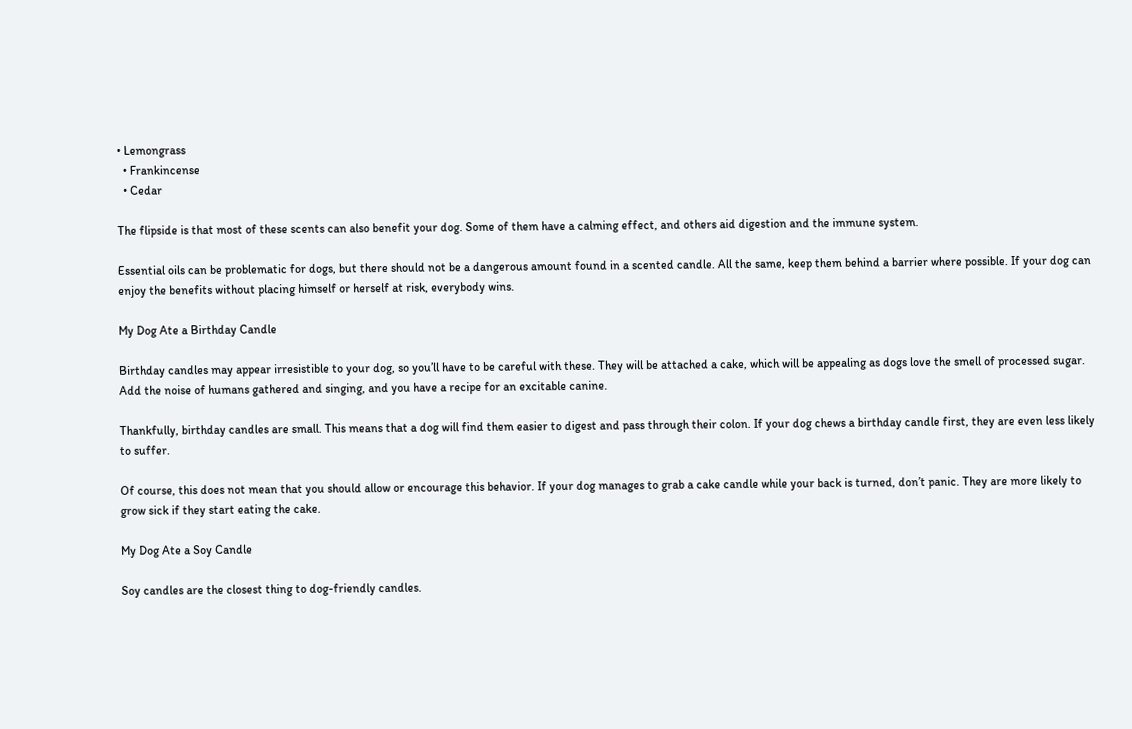• Lemongrass
  • Frankincense
  • Cedar

The flipside is that most of these scents can also benefit your dog. Some of them have a calming effect, and others aid digestion and the immune system.

Essential oils can be problematic for dogs, but there should not be a dangerous amount found in a scented candle. All the same, keep them behind a barrier where possible. If your dog can enjoy the benefits without placing himself or herself at risk, everybody wins.

My Dog Ate a Birthday Candle

Birthday candles may appear irresistible to your dog, so you’ll have to be careful with these. They will be attached a cake, which will be appealing as dogs love the smell of processed sugar. Add the noise of humans gathered and singing, and you have a recipe for an excitable canine.

Thankfully, birthday candles are small. This means that a dog will find them easier to digest and pass through their colon. If your dog chews a birthday candle first, they are even less likely to suffer.

Of course, this does not mean that you should allow or encourage this behavior. If your dog manages to grab a cake candle while your back is turned, don’t panic. They are more likely to grow sick if they start eating the cake.

My Dog Ate a Soy Candle

Soy candles are the closest thing to dog-friendly candles.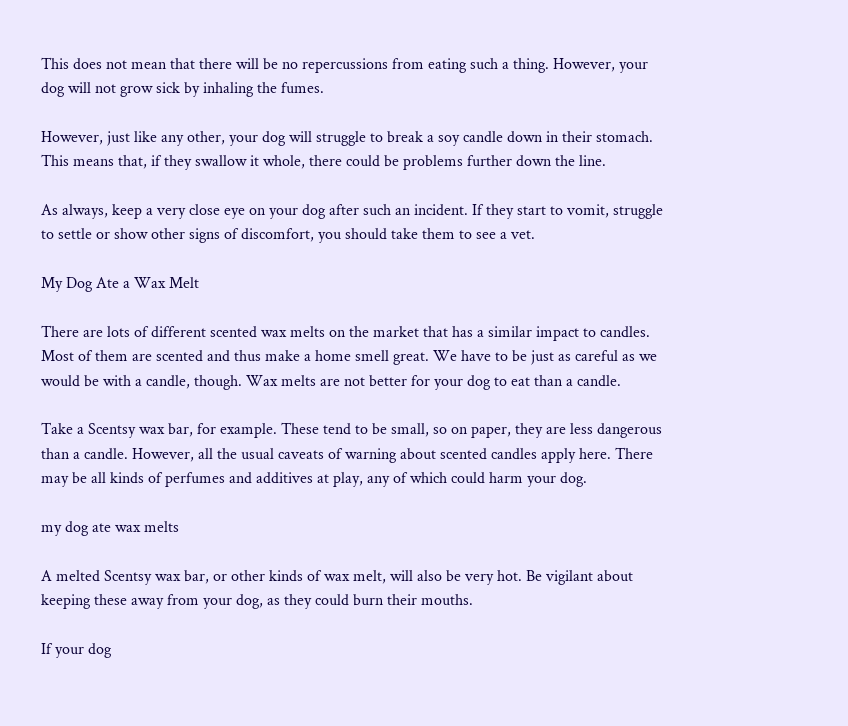This does not mean that there will be no repercussions from eating such a thing. However, your dog will not grow sick by inhaling the fumes.

However, just like any other, your dog will struggle to break a soy candle down in their stomach. This means that, if they swallow it whole, there could be problems further down the line.

As always, keep a very close eye on your dog after such an incident. If they start to vomit, struggle to settle or show other signs of discomfort, you should take them to see a vet.

My Dog Ate a Wax Melt

There are lots of different scented wax melts on the market that has a similar impact to candles. Most of them are scented and thus make a home smell great. We have to be just as careful as we would be with a candle, though. Wax melts are not better for your dog to eat than a candle.

Take a Scentsy wax bar, for example. These tend to be small, so on paper, they are less dangerous than a candle. However, all the usual caveats of warning about scented candles apply here. There may be all kinds of perfumes and additives at play, any of which could harm your dog.

my dog ate wax melts

A melted Scentsy wax bar, or other kinds of wax melt, will also be very hot. Be vigilant about keeping these away from your dog, as they could burn their mouths.

If your dog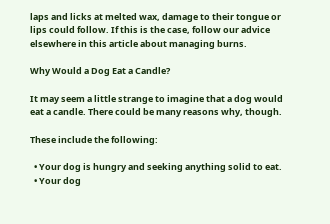laps and licks at melted wax, damage to their tongue or lips could follow. If this is the case, follow our advice elsewhere in this article about managing burns.

Why Would a Dog Eat a Candle?

It may seem a little strange to imagine that a dog would eat a candle. There could be many reasons why, though.

These include the following:

  • Your dog is hungry and seeking anything solid to eat.
  • Your dog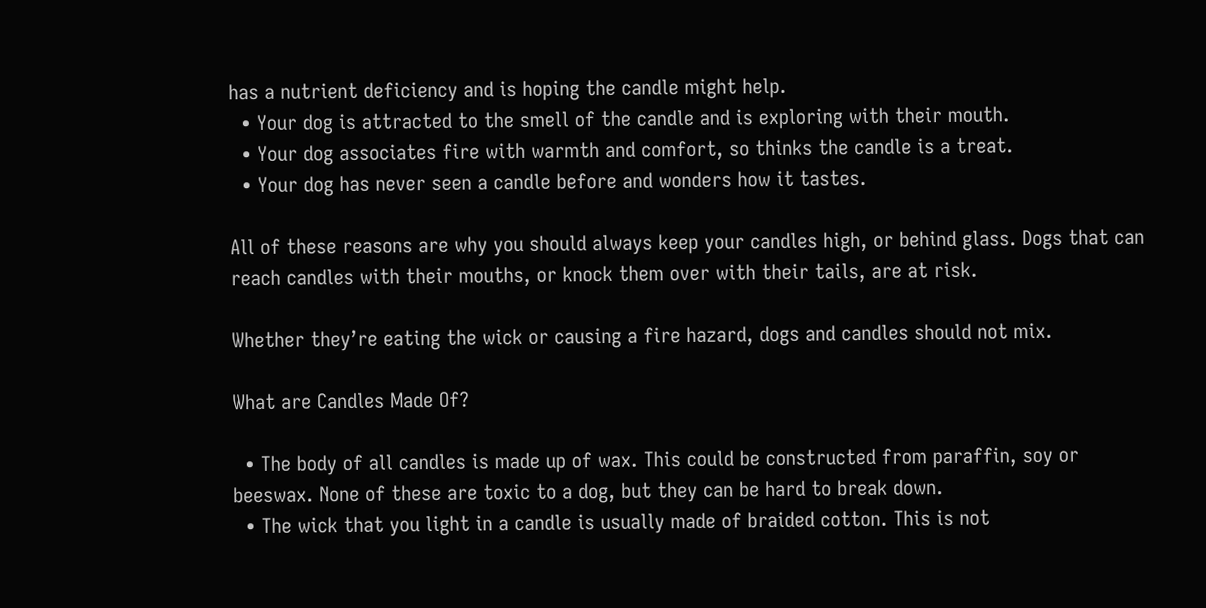has a nutrient deficiency and is hoping the candle might help.
  • Your dog is attracted to the smell of the candle and is exploring with their mouth.
  • Your dog associates fire with warmth and comfort, so thinks the candle is a treat.
  • Your dog has never seen a candle before and wonders how it tastes.

All of these reasons are why you should always keep your candles high, or behind glass. Dogs that can reach candles with their mouths, or knock them over with their tails, are at risk.

Whether they’re eating the wick or causing a fire hazard, dogs and candles should not mix.

What are Candles Made Of?

  • The body of all candles is made up of wax. This could be constructed from paraffin, soy or beeswax. None of these are toxic to a dog, but they can be hard to break down.
  • The wick that you light in a candle is usually made of braided cotton. This is not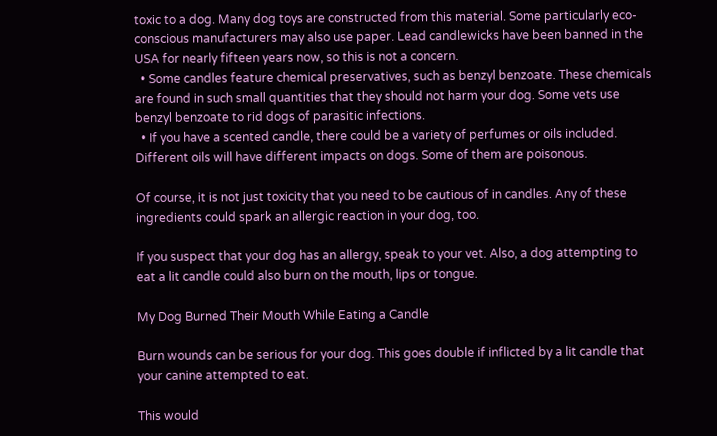toxic to a dog. Many dog toys are constructed from this material. Some particularly eco-conscious manufacturers may also use paper. Lead candlewicks have been banned in the USA for nearly fifteen years now, so this is not a concern.
  • Some candles feature chemical preservatives, such as benzyl benzoate. These chemicals are found in such small quantities that they should not harm your dog. Some vets use benzyl benzoate to rid dogs of parasitic infections.
  • If you have a scented candle, there could be a variety of perfumes or oils included. Different oils will have different impacts on dogs. Some of them are poisonous.

Of course, it is not just toxicity that you need to be cautious of in candles. Any of these ingredients could spark an allergic reaction in your dog, too.

If you suspect that your dog has an allergy, speak to your vet. Also, a dog attempting to eat a lit candle could also burn on the mouth, lips or tongue.

My Dog Burned Their Mouth While Eating a Candle

Burn wounds can be serious for your dog. This goes double if inflicted by a lit candle that your canine attempted to eat.

This would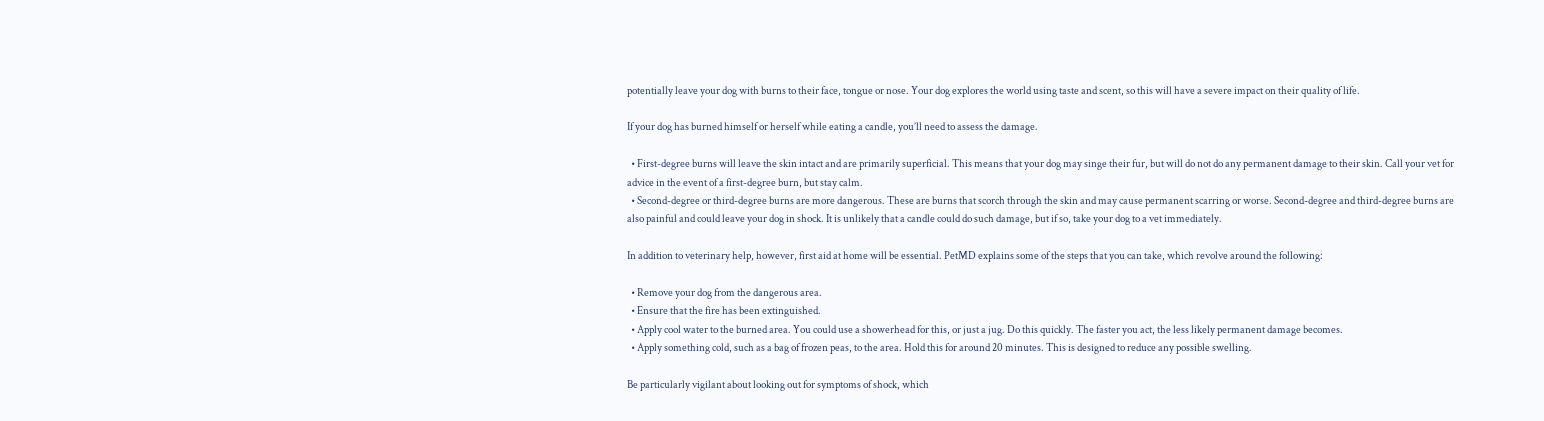potentially leave your dog with burns to their face, tongue or nose. Your dog explores the world using taste and scent, so this will have a severe impact on their quality of life.

If your dog has burned himself or herself while eating a candle, you’ll need to assess the damage.

  • First-degree burns will leave the skin intact and are primarily superficial. This means that your dog may singe their fur, but will do not do any permanent damage to their skin. Call your vet for advice in the event of a first-degree burn, but stay calm.
  • Second-degree or third-degree burns are more dangerous. These are burns that scorch through the skin and may cause permanent scarring or worse. Second-degree and third-degree burns are also painful and could leave your dog in shock. It is unlikely that a candle could do such damage, but if so, take your dog to a vet immediately.

In addition to veterinary help, however, first aid at home will be essential. PetMD explains some of the steps that you can take, which revolve around the following:

  • Remove your dog from the dangerous area.
  • Ensure that the fire has been extinguished.
  • Apply cool water to the burned area. You could use a showerhead for this, or just a jug. Do this quickly. The faster you act, the less likely permanent damage becomes.
  • Apply something cold, such as a bag of frozen peas, to the area. Hold this for around 20 minutes. This is designed to reduce any possible swelling.

Be particularly vigilant about looking out for symptoms of shock, which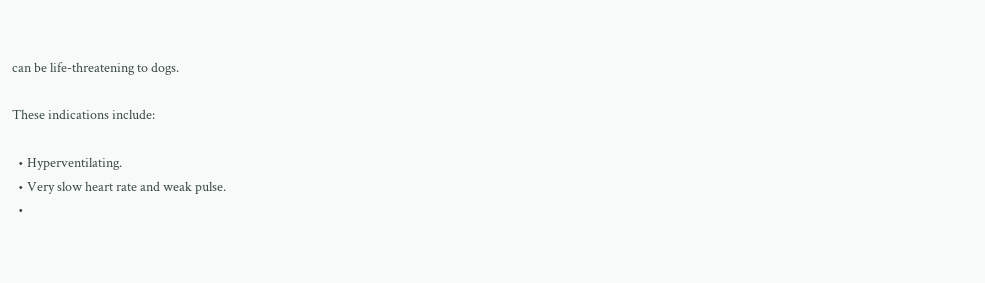can be life-threatening to dogs.

These indications include:

  • Hyperventilating.
  • Very slow heart rate and weak pulse.
  •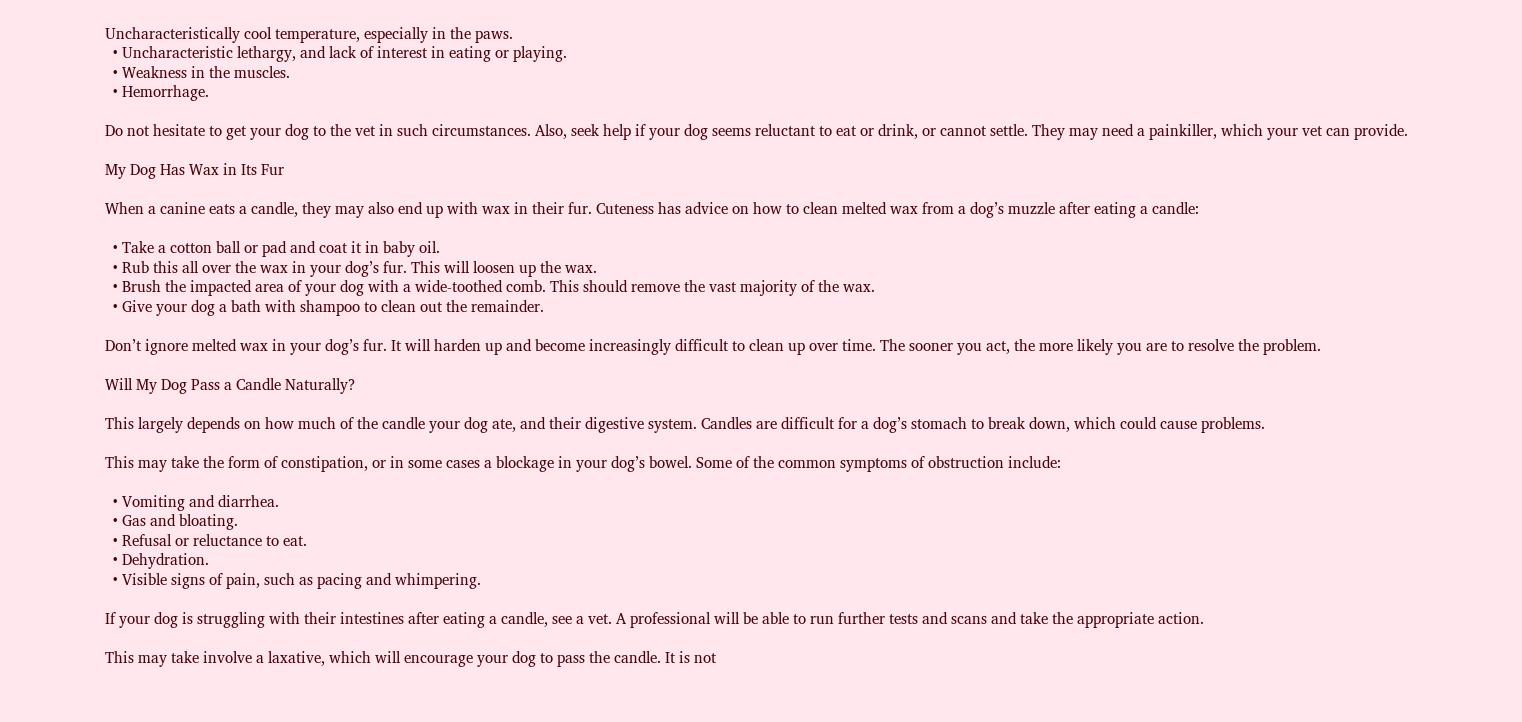Uncharacteristically cool temperature, especially in the paws.
  • Uncharacteristic lethargy, and lack of interest in eating or playing.
  • Weakness in the muscles.
  • Hemorrhage.

Do not hesitate to get your dog to the vet in such circumstances. Also, seek help if your dog seems reluctant to eat or drink, or cannot settle. They may need a painkiller, which your vet can provide.

My Dog Has Wax in Its Fur

When a canine eats a candle, they may also end up with wax in their fur. Cuteness has advice on how to clean melted wax from a dog’s muzzle after eating a candle:

  • Take a cotton ball or pad and coat it in baby oil.
  • Rub this all over the wax in your dog’s fur. This will loosen up the wax.
  • Brush the impacted area of your dog with a wide-toothed comb. This should remove the vast majority of the wax.
  • Give your dog a bath with shampoo to clean out the remainder.

Don’t ignore melted wax in your dog’s fur. It will harden up and become increasingly difficult to clean up over time. The sooner you act, the more likely you are to resolve the problem.

Will My Dog Pass a Candle Naturally?

This largely depends on how much of the candle your dog ate, and their digestive system. Candles are difficult for a dog’s stomach to break down, which could cause problems.

This may take the form of constipation, or in some cases a blockage in your dog’s bowel. Some of the common symptoms of obstruction include:

  • Vomiting and diarrhea.
  • Gas and bloating.
  • Refusal or reluctance to eat.
  • Dehydration.
  • Visible signs of pain, such as pacing and whimpering.

If your dog is struggling with their intestines after eating a candle, see a vet. A professional will be able to run further tests and scans and take the appropriate action.

This may take involve a laxative, which will encourage your dog to pass the candle. It is not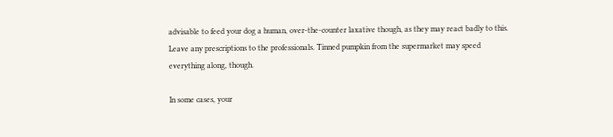advisable to feed your dog a human, over-the-counter laxative though, as they may react badly to this. Leave any prescriptions to the professionals. Tinned pumpkin from the supermarket may speed everything along, though.

In some cases, your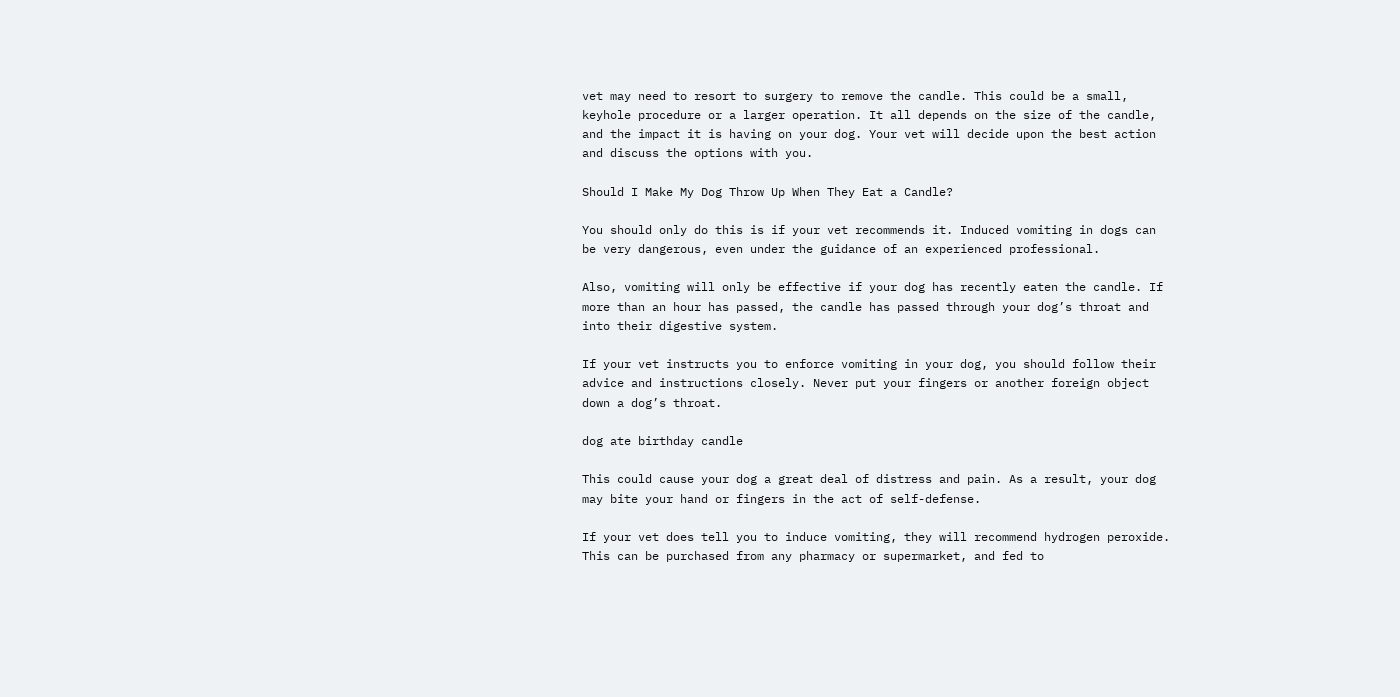vet may need to resort to surgery to remove the candle. This could be a small, keyhole procedure or a larger operation. It all depends on the size of the candle, and the impact it is having on your dog. Your vet will decide upon the best action and discuss the options with you.

Should I Make My Dog Throw Up When They Eat a Candle?

You should only do this is if your vet recommends it. Induced vomiting in dogs can be very dangerous, even under the guidance of an experienced professional.

Also, vomiting will only be effective if your dog has recently eaten the candle. If more than an hour has passed, the candle has passed through your dog’s throat and into their digestive system.

If your vet instructs you to enforce vomiting in your dog, you should follow their advice and instructions closely. Never put your fingers or another foreign object down a dog’s throat.

dog ate birthday candle

This could cause your dog a great deal of distress and pain. As a result, your dog may bite your hand or fingers in the act of self-defense.

If your vet does tell you to induce vomiting, they will recommend hydrogen peroxide. This can be purchased from any pharmacy or supermarket, and fed to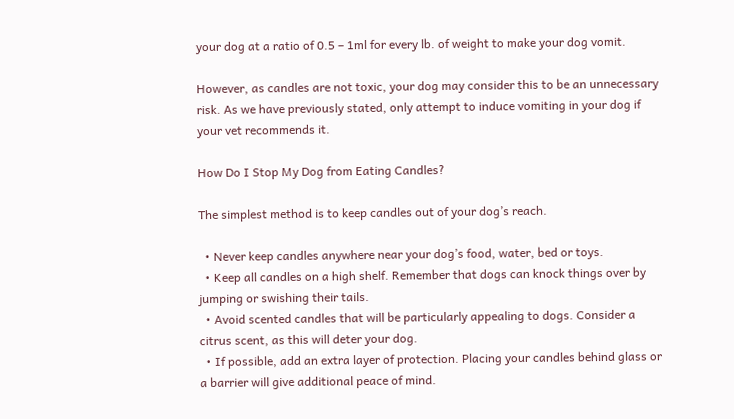your dog at a ratio of 0.5 – 1ml for every lb. of weight to make your dog vomit.

However, as candles are not toxic, your dog may consider this to be an unnecessary risk. As we have previously stated, only attempt to induce vomiting in your dog if your vet recommends it.

How Do I Stop My Dog from Eating Candles?

The simplest method is to keep candles out of your dog’s reach.

  • Never keep candles anywhere near your dog’s food, water, bed or toys.
  • Keep all candles on a high shelf. Remember that dogs can knock things over by jumping or swishing their tails.
  • Avoid scented candles that will be particularly appealing to dogs. Consider a citrus scent, as this will deter your dog.
  • If possible, add an extra layer of protection. Placing your candles behind glass or a barrier will give additional peace of mind.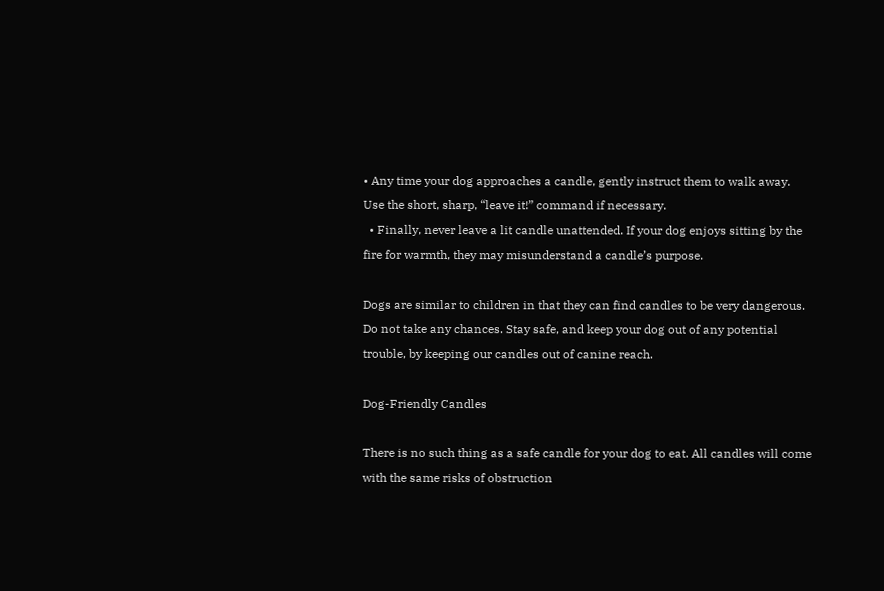• Any time your dog approaches a candle, gently instruct them to walk away. Use the short, sharp, “leave it!” command if necessary.
  • Finally, never leave a lit candle unattended. If your dog enjoys sitting by the fire for warmth, they may misunderstand a candle’s purpose.

Dogs are similar to children in that they can find candles to be very dangerous. Do not take any chances. Stay safe, and keep your dog out of any potential trouble, by keeping our candles out of canine reach.

Dog-Friendly Candles

There is no such thing as a safe candle for your dog to eat. All candles will come with the same risks of obstruction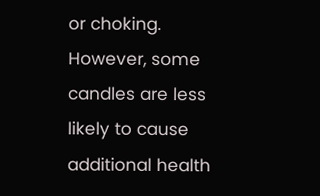or choking. However, some candles are less likely to cause additional health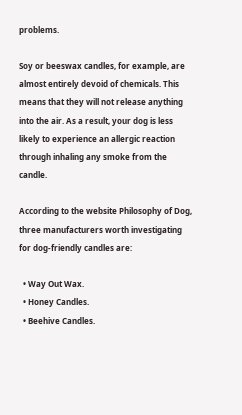problems.

Soy or beeswax candles, for example, are almost entirely devoid of chemicals. This means that they will not release anything into the air. As a result, your dog is less likely to experience an allergic reaction through inhaling any smoke from the candle.

According to the website Philosophy of Dog, three manufacturers worth investigating for dog-friendly candles are:

  • Way Out Wax.
  • Honey Candles.
  • Beehive Candles.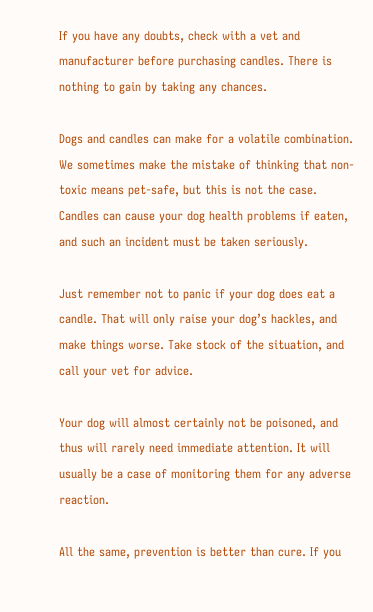If you have any doubts, check with a vet and manufacturer before purchasing candles. There is nothing to gain by taking any chances.

Dogs and candles can make for a volatile combination. We sometimes make the mistake of thinking that non-toxic means pet-safe, but this is not the case. Candles can cause your dog health problems if eaten, and such an incident must be taken seriously.

Just remember not to panic if your dog does eat a candle. That will only raise your dog’s hackles, and make things worse. Take stock of the situation, and call your vet for advice.

Your dog will almost certainly not be poisoned, and thus will rarely need immediate attention. It will usually be a case of monitoring them for any adverse reaction.

All the same, prevention is better than cure. If you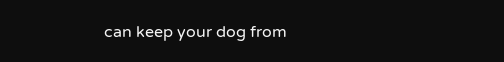can keep your dog from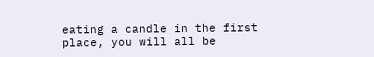eating a candle in the first place, you will all be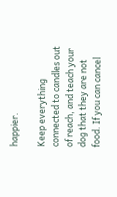happier.

Keep everything connected to candles out of reach, and teach your dog that they are not food. If you can cancel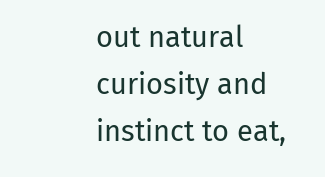out natural curiosity and instinct to eat,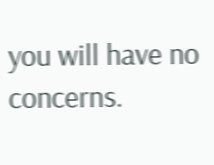you will have no concerns.